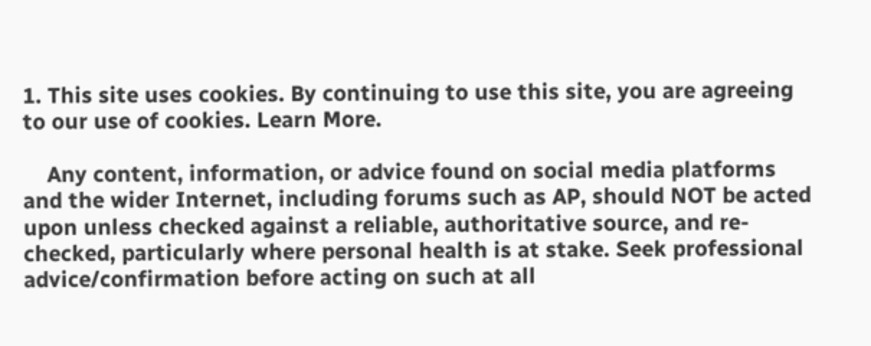1. This site uses cookies. By continuing to use this site, you are agreeing to our use of cookies. Learn More.

    Any content, information, or advice found on social media platforms and the wider Internet, including forums such as AP, should NOT be acted upon unless checked against a reliable, authoritative source, and re-checked, particularly where personal health is at stake. Seek professional advice/confirmation before acting on such at all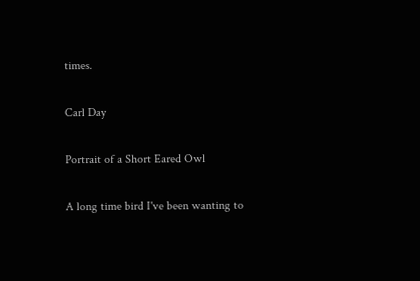times.

Carl Day

Portrait of a Short Eared Owl

A long time bird I've been wanting to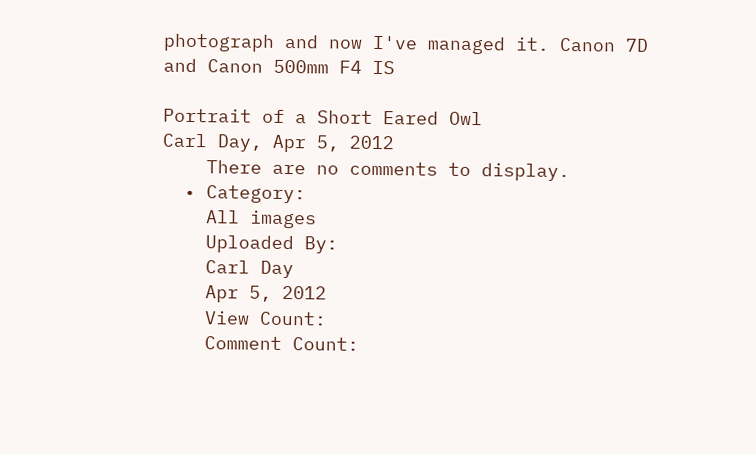photograph and now I've managed it. Canon 7D and Canon 500mm F4 IS

Portrait of a Short Eared Owl
Carl Day, Apr 5, 2012
    There are no comments to display.
  • Category:
    All images
    Uploaded By:
    Carl Day
    Apr 5, 2012
    View Count:
    Comment Count: